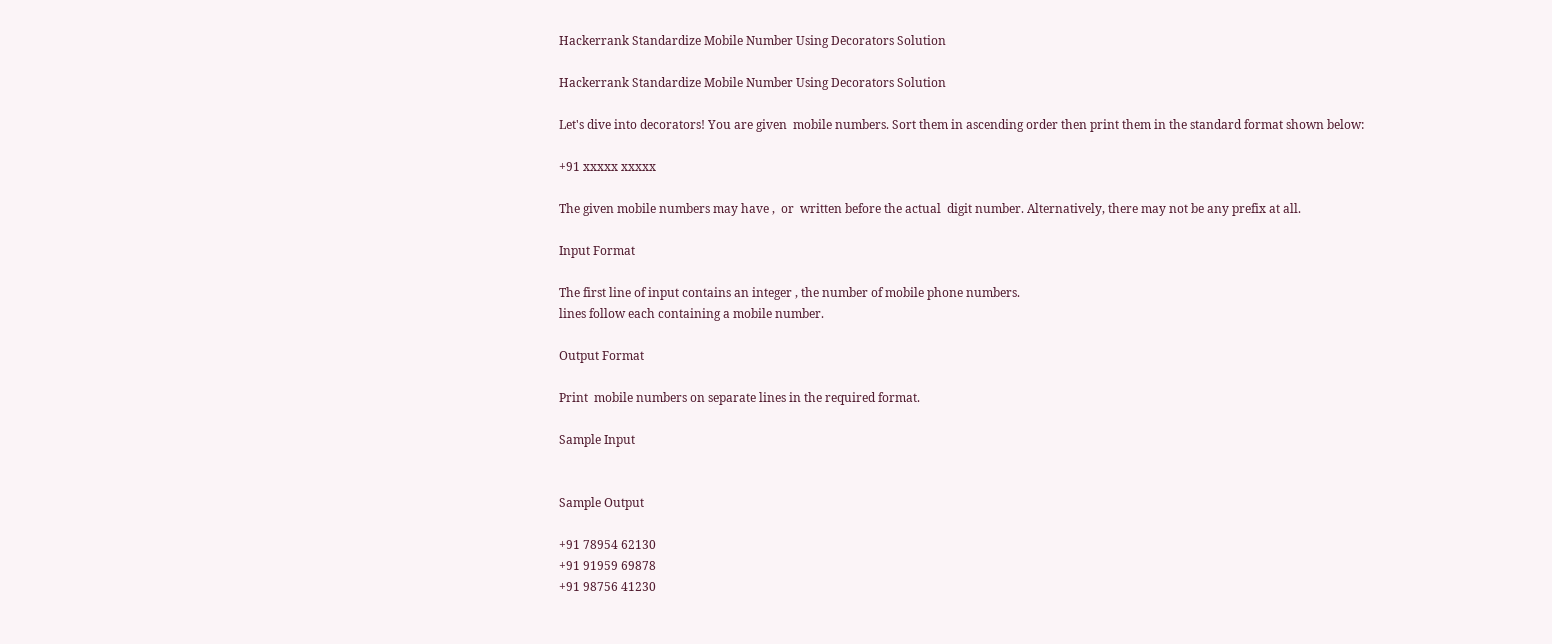Hackerrank Standardize Mobile Number Using Decorators Solution

Hackerrank Standardize Mobile Number Using Decorators Solution

Let's dive into decorators! You are given  mobile numbers. Sort them in ascending order then print them in the standard format shown below:

+91 xxxxx xxxxx

The given mobile numbers may have ,  or  written before the actual  digit number. Alternatively, there may not be any prefix at all.

Input Format

The first line of input contains an integer , the number of mobile phone numbers.
lines follow each containing a mobile number.

Output Format

Print  mobile numbers on separate lines in the required format.

Sample Input


Sample Output

+91 78954 62130
+91 91959 69878
+91 98756 41230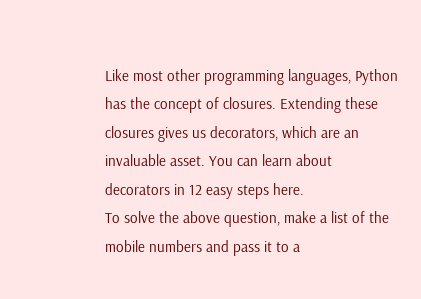Like most other programming languages, Python has the concept of closures. Extending these closures gives us decorators, which are an invaluable asset. You can learn about decorators in 12 easy steps here.
To solve the above question, make a list of the mobile numbers and pass it to a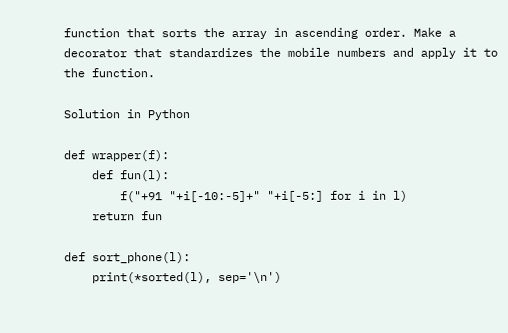function that sorts the array in ascending order. Make a decorator that standardizes the mobile numbers and apply it to the function.

Solution in Python

def wrapper(f):
    def fun(l):
        f("+91 "+i[-10:-5]+" "+i[-5:] for i in l)
    return fun

def sort_phone(l):
    print(*sorted(l), sep='\n')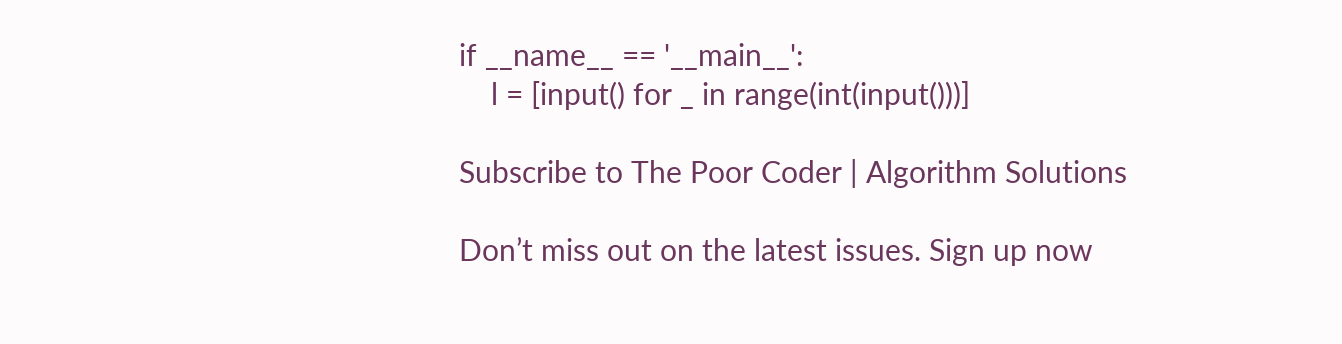if __name__ == '__main__':
    l = [input() for _ in range(int(input()))]

Subscribe to The Poor Coder | Algorithm Solutions

Don’t miss out on the latest issues. Sign up now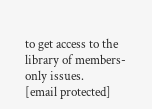to get access to the library of members-only issues.
[email protected]